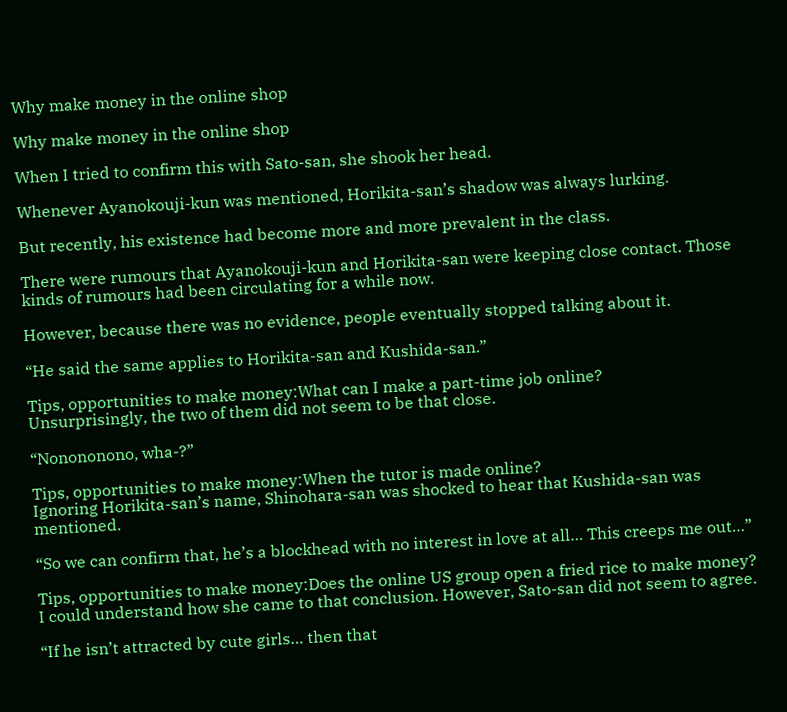Why make money in the online shop

Why make money in the online shop

When I tried to confirm this with Sato-san, she shook her head.

Whenever Ayanokouji-kun was mentioned, Horikita-san’s shadow was always lurking.

But recently, his existence had become more and more prevalent in the class.

There were rumours that Ayanokouji-kun and Horikita-san were keeping close contact. Those kinds of rumours had been circulating for a while now.

However, because there was no evidence, people eventually stopped talking about it.

“He said the same applies to Horikita-san and Kushida-san.”

Tips, opportunities to make money:What can I make a part-time job online?
Unsurprisingly, the two of them did not seem to be that close.

“Nonononono, wha-?”

Tips, opportunities to make money:When the tutor is made online?
Ignoring Horikita-san’s name, Shinohara-san was shocked to hear that Kushida-san was mentioned.

“So we can confirm that, he’s a blockhead with no interest in love at all… This creeps me out…”

Tips, opportunities to make money:Does the online US group open a fried rice to make money?
I could understand how she came to that conclusion. However, Sato-san did not seem to agree.

“If he isn’t attracted by cute girls… then that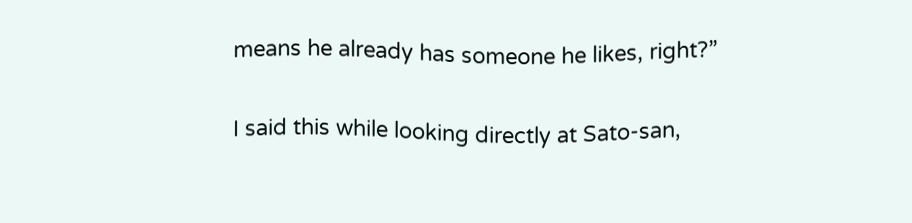means he already has someone he likes, right?”

I said this while looking directly at Sato-san,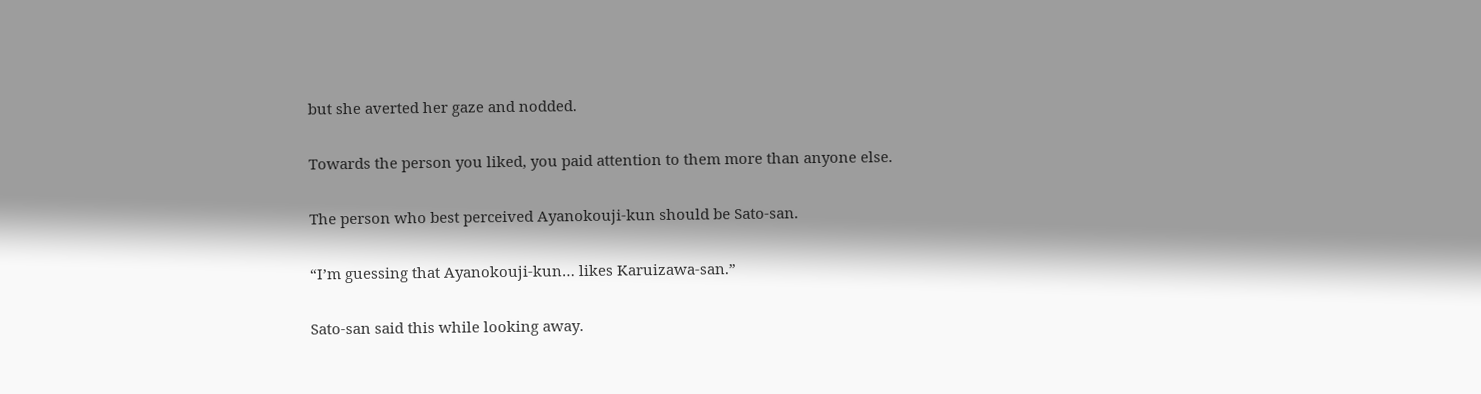but she averted her gaze and nodded.

Towards the person you liked, you paid attention to them more than anyone else.

The person who best perceived Ayanokouji-kun should be Sato-san.

“I’m guessing that Ayanokouji-kun… likes Karuizawa-san.”

Sato-san said this while looking away.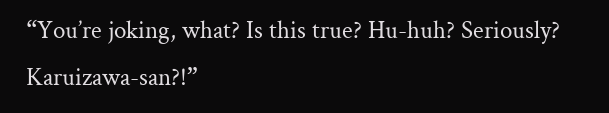“You’re joking, what? Is this true? Hu-huh? Seriously? Karuizawa-san?!”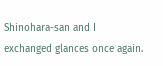Shinohara-san and I exchanged glances once again.